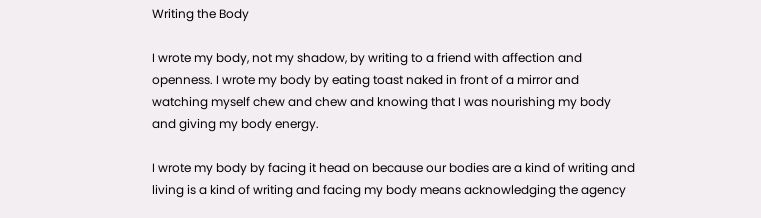Writing the Body

I wrote my body, not my shadow, by writing to a friend with affection and openness. I wrote my body by eating toast naked in front of a mirror and watching myself chew and chew and knowing that I was nourishing my body and giving my body energy.

I wrote my body by facing it head on because our bodies are a kind of writing and living is a kind of writing and facing my body means acknowledging the agency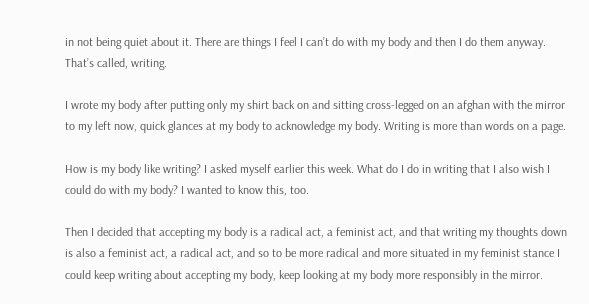in not being quiet about it. There are things I feel I can’t do with my body and then I do them anyway. That’s called, writing.

I wrote my body after putting only my shirt back on and sitting cross-legged on an afghan with the mirror to my left now, quick glances at my body to acknowledge my body. Writing is more than words on a page.

How is my body like writing? I asked myself earlier this week. What do I do in writing that I also wish I could do with my body? I wanted to know this, too.

Then I decided that accepting my body is a radical act, a feminist act, and that writing my thoughts down is also a feminist act, a radical act, and so to be more radical and more situated in my feminist stance I could keep writing about accepting my body, keep looking at my body more responsibly in the mirror.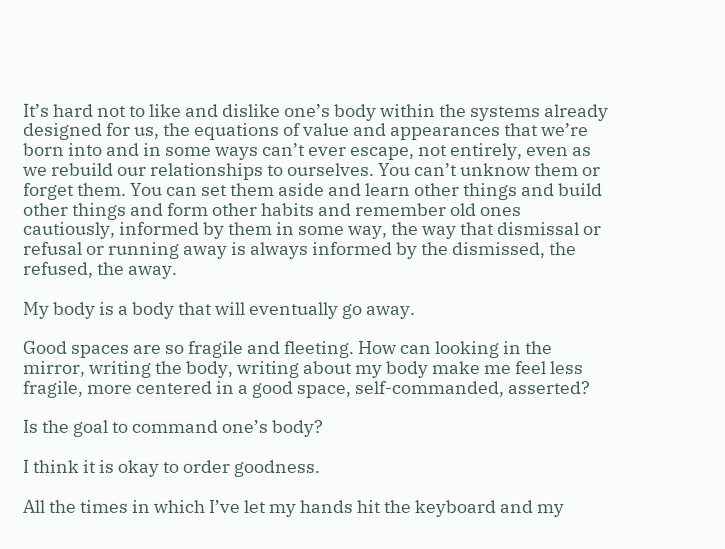It’s hard not to like and dislike one’s body within the systems already designed for us, the equations of value and appearances that we’re born into and in some ways can’t ever escape, not entirely, even as we rebuild our relationships to ourselves. You can’t unknow them or forget them. You can set them aside and learn other things and build other things and form other habits and remember old ones cautiously, informed by them in some way, the way that dismissal or refusal or running away is always informed by the dismissed, the refused, the away.

My body is a body that will eventually go away.

Good spaces are so fragile and fleeting. How can looking in the mirror, writing the body, writing about my body make me feel less fragile, more centered in a good space, self-commanded, asserted?

Is the goal to command one’s body?

I think it is okay to order goodness.

All the times in which I’ve let my hands hit the keyboard and my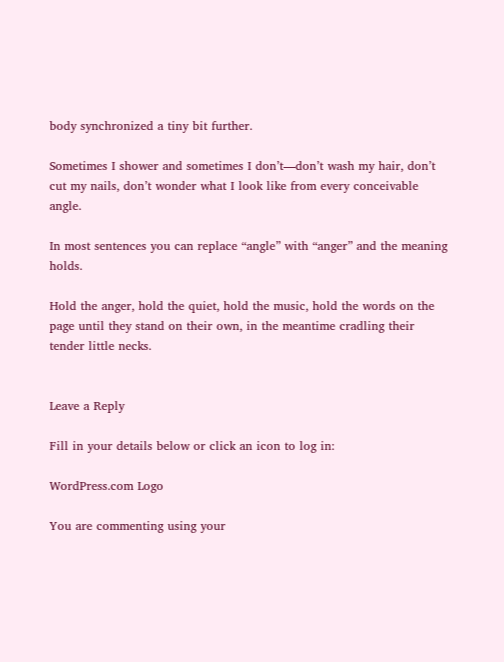body synchronized a tiny bit further.

Sometimes I shower and sometimes I don’t—don’t wash my hair, don’t cut my nails, don’t wonder what I look like from every conceivable angle.

In most sentences you can replace “angle” with “anger” and the meaning holds.

Hold the anger, hold the quiet, hold the music, hold the words on the page until they stand on their own, in the meantime cradling their tender little necks.


Leave a Reply

Fill in your details below or click an icon to log in:

WordPress.com Logo

You are commenting using your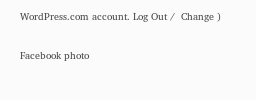WordPress.com account. Log Out /  Change )

Facebook photo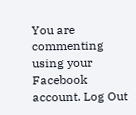You are commenting using your Facebook account. Log Out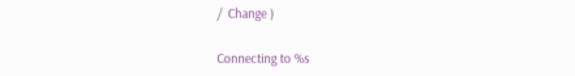/  Change )

Connecting to %s